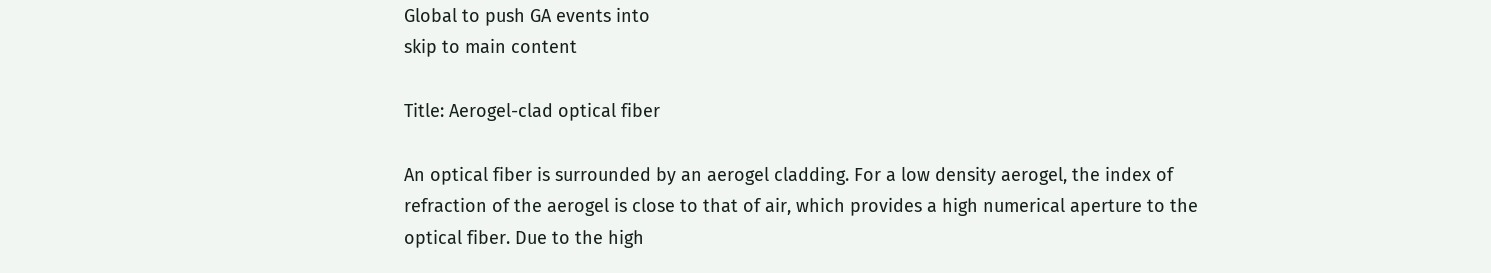Global to push GA events into
skip to main content

Title: Aerogel-clad optical fiber

An optical fiber is surrounded by an aerogel cladding. For a low density aerogel, the index of refraction of the aerogel is close to that of air, which provides a high numerical aperture to the optical fiber. Due to the high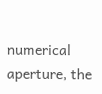numerical aperture, the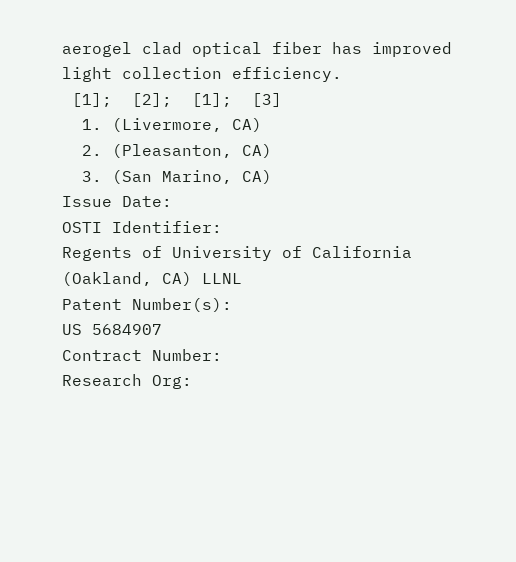aerogel clad optical fiber has improved light collection efficiency.
 [1];  [2];  [1];  [3]
  1. (Livermore, CA)
  2. (Pleasanton, CA)
  3. (San Marino, CA)
Issue Date:
OSTI Identifier:
Regents of University of California (Oakland, CA) LLNL
Patent Number(s):
US 5684907
Contract Number:
Research Org: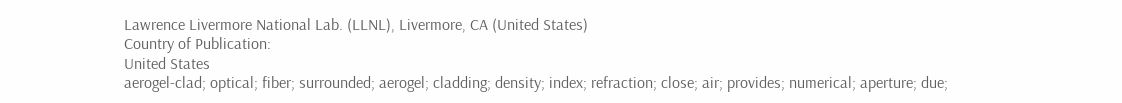Lawrence Livermore National Lab. (LLNL), Livermore, CA (United States)
Country of Publication:
United States
aerogel-clad; optical; fiber; surrounded; aerogel; cladding; density; index; refraction; close; air; provides; numerical; aperture; due;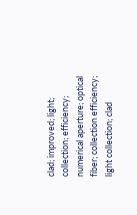clad; improved; light; collection; efficiency; numerical aperture; optical fiber; collection efficiency; light collection; clad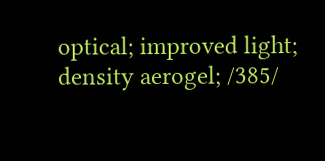optical; improved light; density aerogel; /385/